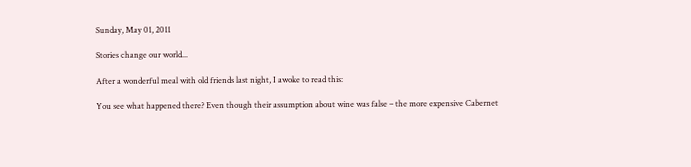Sunday, May 01, 2011

Stories change our world...

After a wonderful meal with old friends last night, I awoke to read this:

You see what happened there? Even though their assumption about wine was false – the more expensive Cabernet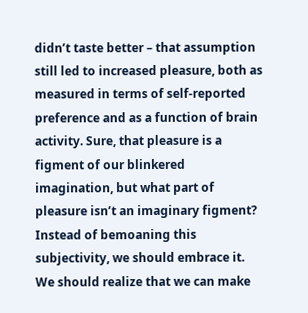didn’t taste better – that assumption still led to increased pleasure, both as measured in terms of self-reported preference and as a function of brain activity. Sure, that pleasure is a figment of our blinkered imagination, but what part of pleasure isn’t an imaginary figment? Instead of bemoaning this subjectivity, we should embrace it. We should realize that we can make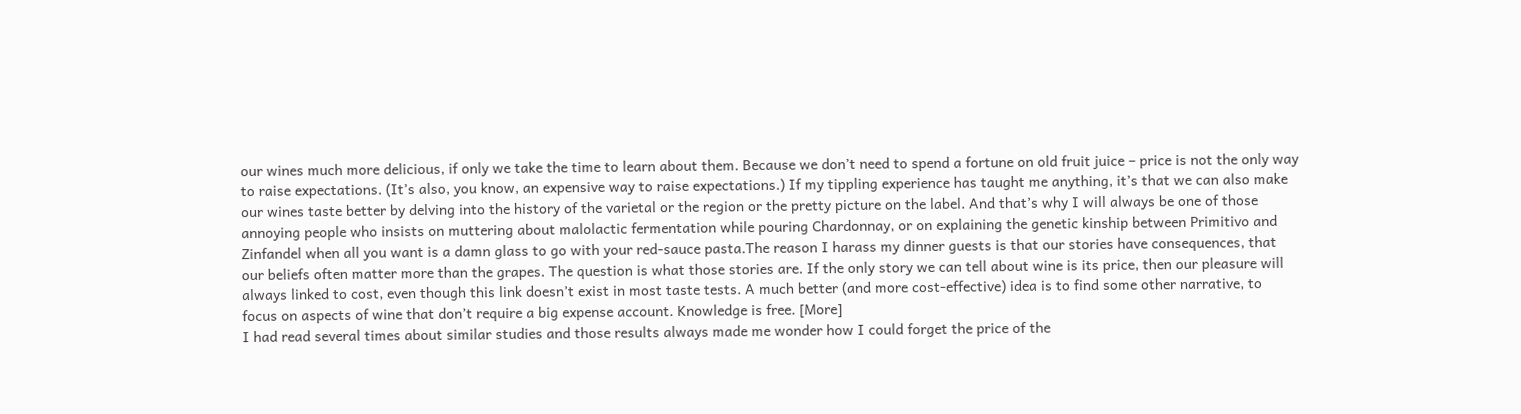our wines much more delicious, if only we take the time to learn about them. Because we don’t need to spend a fortune on old fruit juice – price is not the only way to raise expectations. (It’s also, you know, an expensive way to raise expectations.) If my tippling experience has taught me anything, it’s that we can also make our wines taste better by delving into the history of the varietal or the region or the pretty picture on the label. And that’s why I will always be one of those annoying people who insists on muttering about malolactic fermentation while pouring Chardonnay, or on explaining the genetic kinship between Primitivo and Zinfandel when all you want is a damn glass to go with your red-sauce pasta.The reason I harass my dinner guests is that our stories have consequences, that our beliefs often matter more than the grapes. The question is what those stories are. If the only story we can tell about wine is its price, then our pleasure will always linked to cost, even though this link doesn’t exist in most taste tests. A much better (and more cost-effective) idea is to find some other narrative, to focus on aspects of wine that don’t require a big expense account. Knowledge is free. [More]
I had read several times about similar studies and those results always made me wonder how I could forget the price of the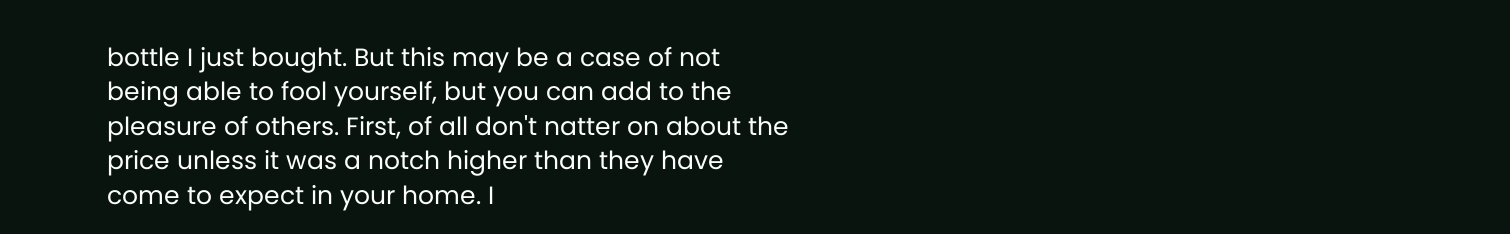bottle I just bought. But this may be a case of not being able to fool yourself, but you can add to the pleasure of others. First, of all don't natter on about the price unless it was a notch higher than they have come to expect in your home. I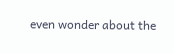even wonder about the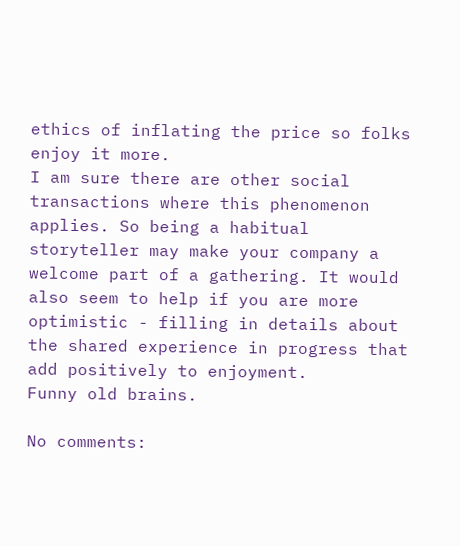ethics of inflating the price so folks enjoy it more.
I am sure there are other social transactions where this phenomenon applies. So being a habitual storyteller may make your company a welcome part of a gathering. It would also seem to help if you are more optimistic - filling in details about the shared experience in progress that add positively to enjoyment.
Funny old brains.

No comments: